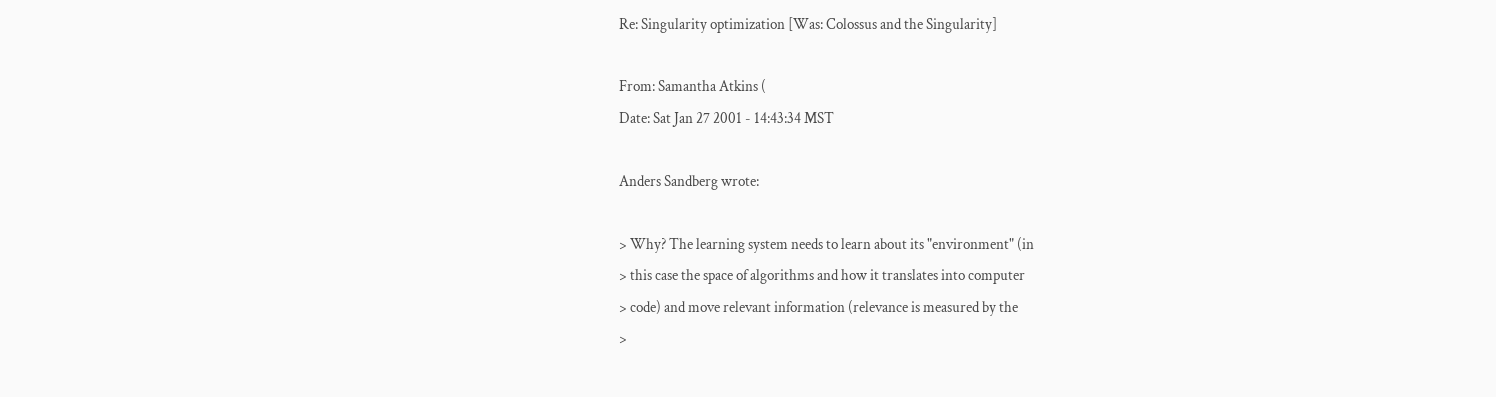Re: Singularity optimization [Was: Colossus and the Singularity]

From: Samantha Atkins (
Date: Sat Jan 27 2001 - 14:43:34 MST

Anders Sandberg wrote:

> Why? The learning system needs to learn about its "environment" (in
> this case the space of algorithms and how it translates into computer
> code) and move relevant information (relevance is measured by the
>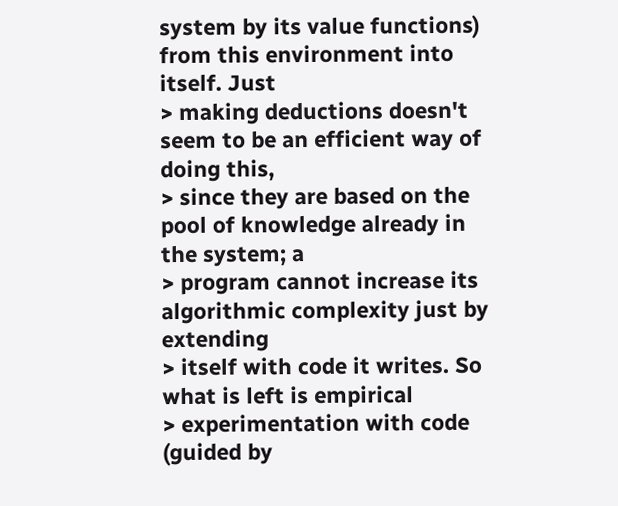system by its value functions) from this environment into itself. Just
> making deductions doesn't seem to be an efficient way of doing this,
> since they are based on the pool of knowledge already in the system; a
> program cannot increase its algorithmic complexity just by extending
> itself with code it writes. So what is left is empirical
> experimentation with code (guided by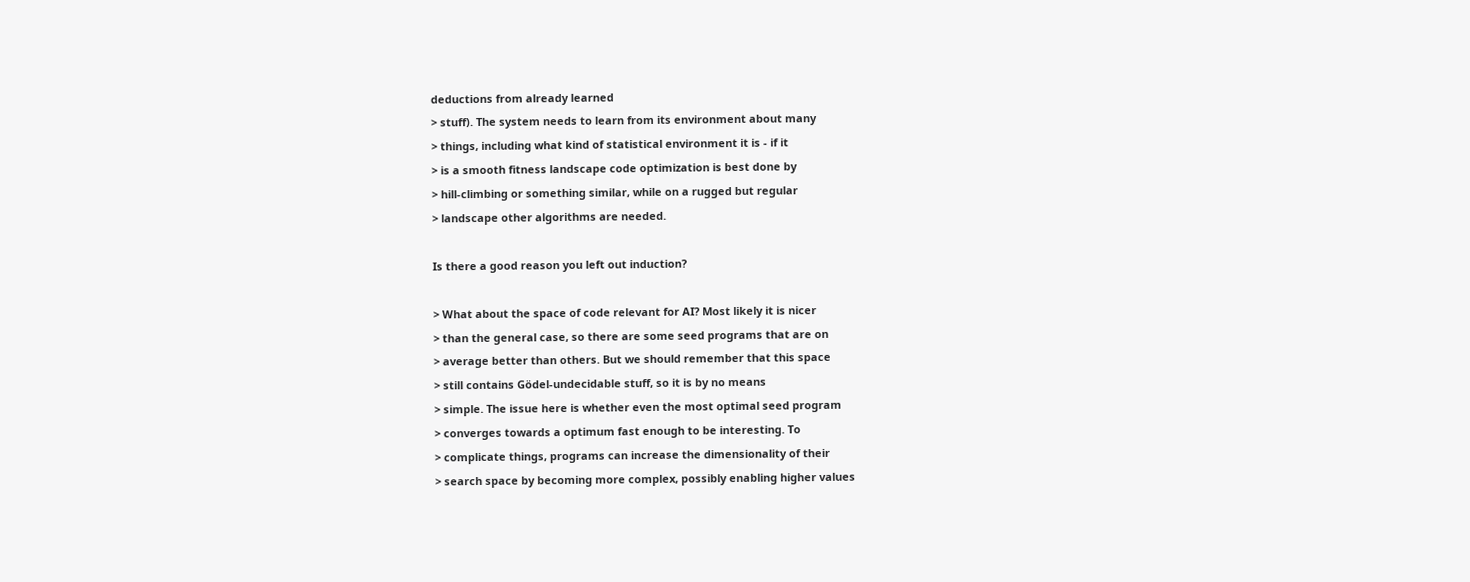deductions from already learned
> stuff). The system needs to learn from its environment about many
> things, including what kind of statistical environment it is - if it
> is a smooth fitness landscape code optimization is best done by
> hill-climbing or something similar, while on a rugged but regular
> landscape other algorithms are needed.

Is there a good reason you left out induction?

> What about the space of code relevant for AI? Most likely it is nicer
> than the general case, so there are some seed programs that are on
> average better than others. But we should remember that this space
> still contains Gödel-undecidable stuff, so it is by no means
> simple. The issue here is whether even the most optimal seed program
> converges towards a optimum fast enough to be interesting. To
> complicate things, programs can increase the dimensionality of their
> search space by becoming more complex, possibly enabling higher values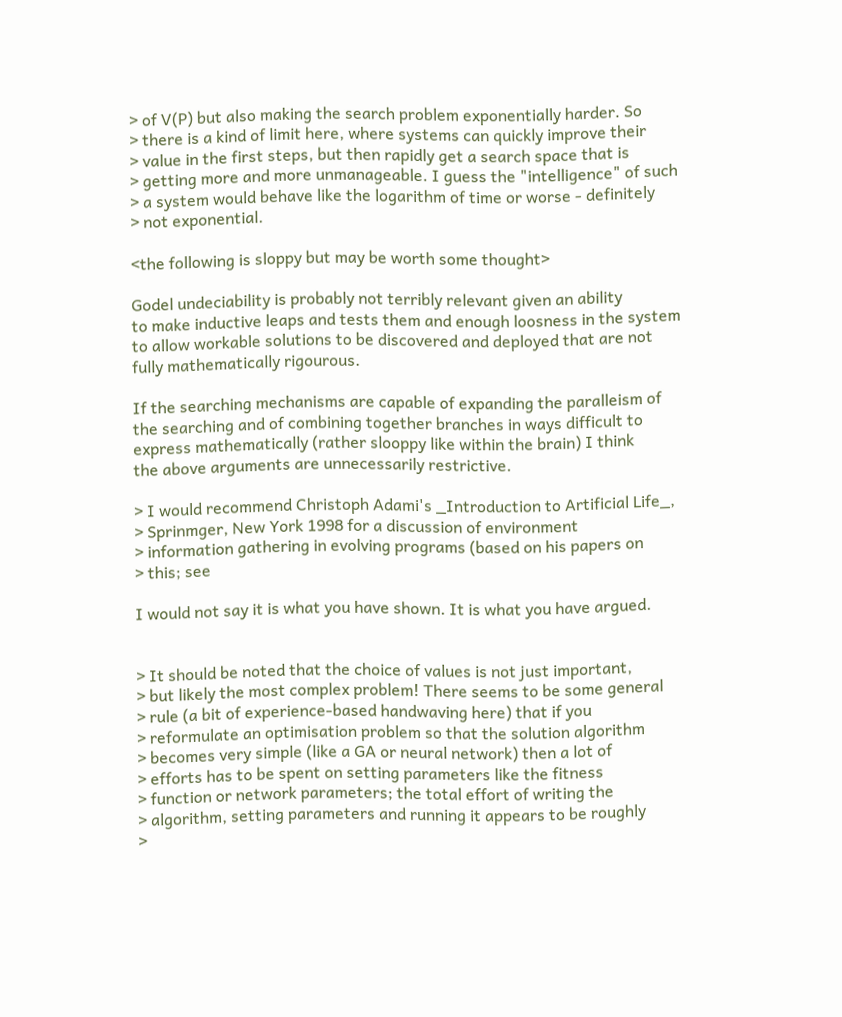> of V(P) but also making the search problem exponentially harder. So
> there is a kind of limit here, where systems can quickly improve their
> value in the first steps, but then rapidly get a search space that is
> getting more and more unmanageable. I guess the "intelligence" of such
> a system would behave like the logarithm of time or worse - definitely
> not exponential.

<the following is sloppy but may be worth some thought>

Godel undeciability is probably not terribly relevant given an ability
to make inductive leaps and tests them and enough loosness in the system
to allow workable solutions to be discovered and deployed that are not
fully mathematically rigourous.

If the searching mechanisms are capable of expanding the paralleism of
the searching and of combining together branches in ways difficult to
express mathematically (rather slooppy like within the brain) I think
the above arguments are unnecessarily restrictive.

> I would recommend Christoph Adami's _Introduction to Artificial Life_,
> Sprinmger, New York 1998 for a discussion of environment
> information gathering in evolving programs (based on his papers on
> this; see

I would not say it is what you have shown. It is what you have argued.


> It should be noted that the choice of values is not just important,
> but likely the most complex problem! There seems to be some general
> rule (a bit of experience-based handwaving here) that if you
> reformulate an optimisation problem so that the solution algorithm
> becomes very simple (like a GA or neural network) then a lot of
> efforts has to be spent on setting parameters like the fitness
> function or network parameters; the total effort of writing the
> algorithm, setting parameters and running it appears to be roughly
>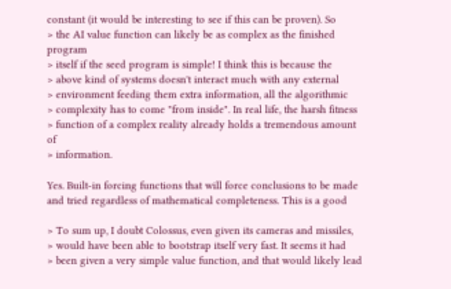constant (it would be interesting to see if this can be proven). So
> the AI value function can likely be as complex as the finished program
> itself if the seed program is simple! I think this is because the
> above kind of systems doesn't interact much with any external
> environment feeding them extra information, all the algorithmic
> complexity has to come "from inside". In real life, the harsh fitness
> function of a complex reality already holds a tremendous amount of
> information.

Yes. Built-in forcing functions that will force conclusions to be made
and tried regardless of mathematical completeness. This is a good

> To sum up, I doubt Colossus, even given its cameras and missiles,
> would have been able to bootstrap itself very fast. It seems it had
> been given a very simple value function, and that would likely lead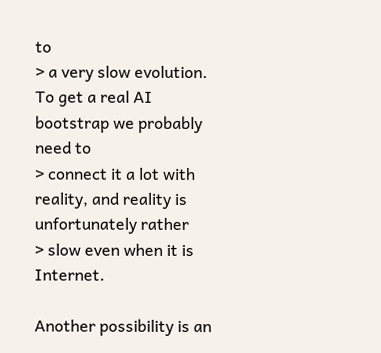to
> a very slow evolution. To get a real AI bootstrap we probably need to
> connect it a lot with reality, and reality is unfortunately rather
> slow even when it is Internet.

Another possibility is an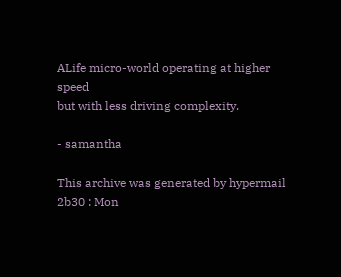ALife micro-world operating at higher speed
but with less driving complexity.

- samantha

This archive was generated by hypermail 2b30 : Mon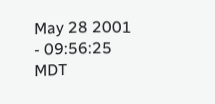May 28 2001 - 09:56:25 MDT